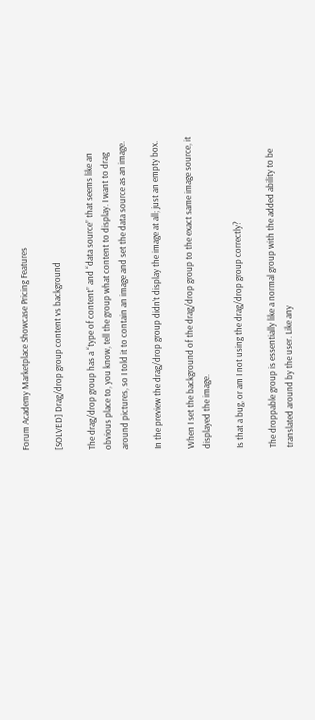Forum Academy Marketplace Showcase Pricing Features

[SOLVED] Drag/drop group content vs background

The drag/drop group has a “type of content” and “data source” that seems like an obvious place to, you know, tell the group what content to display. I want to drag around pictures, so I told it to contain an image and set the data source as an image.

In the preview the drag/drop group didn’t display the image at all; just an empty box.

When I set the background of the drag/drop group to the exact same image source, it displayed the image.

Is that a bug, or am I not using the drag/drop group correctly?

The droppable group is essentially like a normal group with the added ability to be translated around by the user. Like any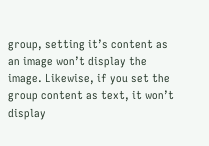group, setting it’s content as an image won’t display the image. Likewise, if you set the group content as text, it won’t display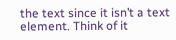the text since it isn’t a text element. Think of it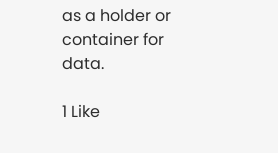as a holder or container for data.

1 Like